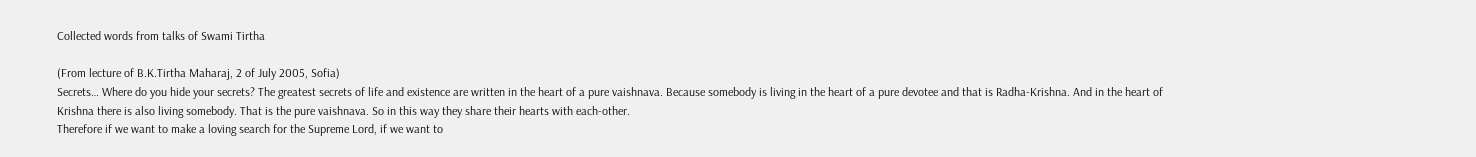Collected words from talks of Swami Tirtha

(From lecture of B.K.Tirtha Maharaj, 2 of July 2005, Sofia)
Secrets… Where do you hide your secrets? The greatest secrets of life and existence are written in the heart of a pure vaishnava. Because somebody is living in the heart of a pure devotee and that is Radha-Krishna. And in the heart of Krishna there is also living somebody. That is the pure vaishnava. So in this way they share their hearts with each-other.
Therefore if we want to make a loving search for the Supreme Lord, if we want to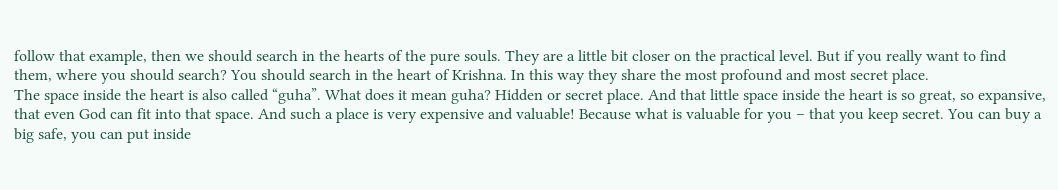follow that example, then we should search in the hearts of the pure souls. They are a little bit closer on the practical level. But if you really want to find them, where you should search? You should search in the heart of Krishna. In this way they share the most profound and most secret place.
The space inside the heart is also called “guha”. What does it mean guha? Hidden or secret place. And that little space inside the heart is so great, so expansive, that even God can fit into that space. And such a place is very expensive and valuable! Because what is valuable for you – that you keep secret. You can buy a big safe, you can put inside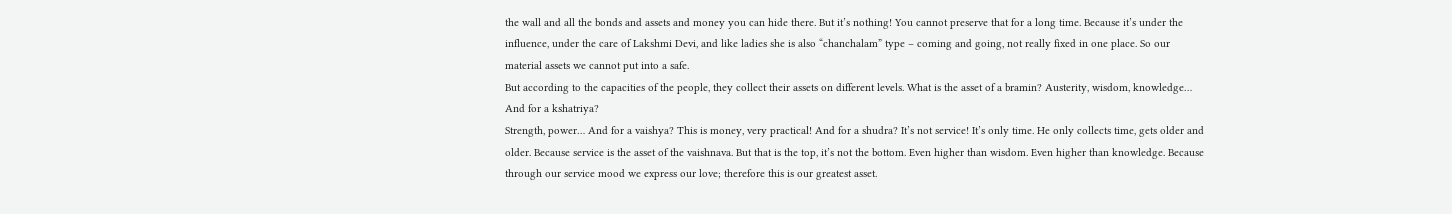the wall and all the bonds and assets and money you can hide there. But it’s nothing! You cannot preserve that for a long time. Because it’s under the influence, under the care of Lakshmi Devi, and like ladies she is also “chanchalam” type – coming and going, not really fixed in one place. So our material assets we cannot put into a safe.
But according to the capacities of the people, they collect their assets on different levels. What is the asset of a bramin? Austerity, wisdom, knowledge… And for a kshatriya?
Strength, power… And for a vaishya? This is money, very practical! And for a shudra? It’s not service! It’s only time. He only collects time, gets older and older. Because service is the asset of the vaishnava. But that is the top, it’s not the bottom. Even higher than wisdom. Even higher than knowledge. Because through our service mood we express our love; therefore this is our greatest asset.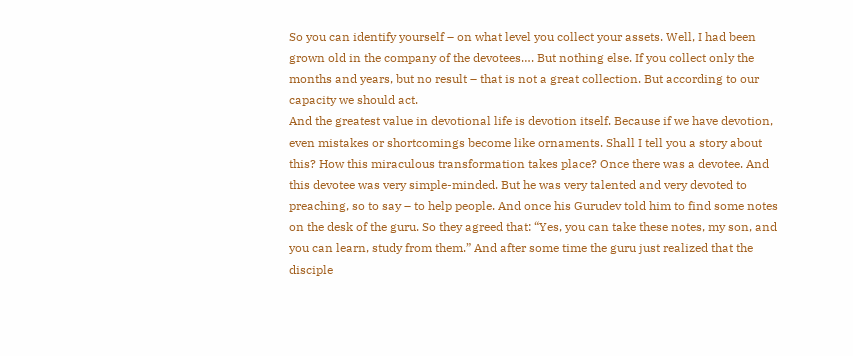So you can identify yourself – on what level you collect your assets. Well, I had been grown old in the company of the devotees…. But nothing else. If you collect only the months and years, but no result – that is not a great collection. But according to our capacity we should act.
And the greatest value in devotional life is devotion itself. Because if we have devotion, even mistakes or shortcomings become like ornaments. Shall I tell you a story about this? How this miraculous transformation takes place? Once there was a devotee. And this devotee was very simple-minded. But he was very talented and very devoted to preaching, so to say – to help people. And once his Gurudev told him to find some notes on the desk of the guru. So they agreed that: “Yes, you can take these notes, my son, and you can learn, study from them.” And after some time the guru just realized that the disciple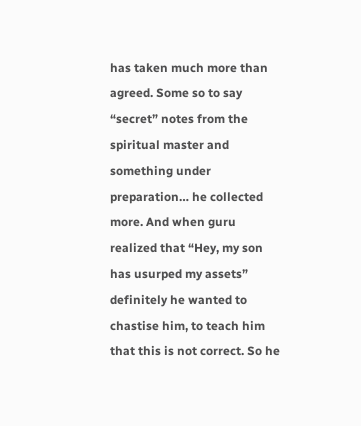has taken much more than agreed. Some so to say “secret” notes from the spiritual master and something under preparation… he collected more. And when guru realized that “Hey, my son has usurped my assets” definitely he wanted to chastise him, to teach him that this is not correct. So he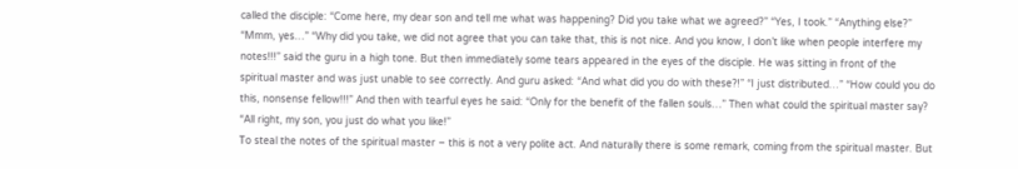called the disciple: “Come here, my dear son and tell me what was happening? Did you take what we agreed?” “Yes, I took.” “Anything else?” “Mmm, yes…” “Why did you take, we did not agree that you can take that, this is not nice. And you know, I don’t like when people interfere my notes!!!” said the guru in a high tone. But then immediately some tears appeared in the eyes of the disciple. He was sitting in front of the spiritual master and was just unable to see correctly. And guru asked: “And what did you do with these?!” “I just distributed…” “How could you do this, nonsense fellow!!!” And then with tearful eyes he said: “Only for the benefit of the fallen souls…” Then what could the spiritual master say? “All right, my son, you just do what you like!”
Тo steal the notes of the spiritual master – this is not a very polite act. And naturally there is some remark, coming from the spiritual master. But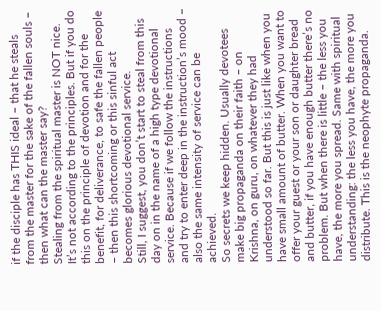if the disciple has THIS ideal – that he steals from the master for the sake of the fallen souls – then what can the master say?
Stealing from the spiritual master is NOT nice. It’s not according to the principles. But if you do this on the principle of devotion and for the benefit, for deliverance, to safe the fallen people – then this shortcoming or this sinful act becomes glorious devotional service.
Still, I suggest, you don’t start to steal from this day on in the name of a high type devotional service. Because if we follow the instructions and try to enter deep in the instruction’s mood – also the same intensity of service can be achieved.
So secrets we keep hidden. Usually devotees make big propaganda on their faith – on Krishna, on guru, on whatever they had understood so far. But this is just like when you have small amount of butter. When you want to offer your guest or your son or daughter bread and butter, if you have enough butter there’s no problem. But when there is little – the less you have, the more you spread. Same with spiritual understanding: the less you have, the more you distribute. This is the neophyte propaganda.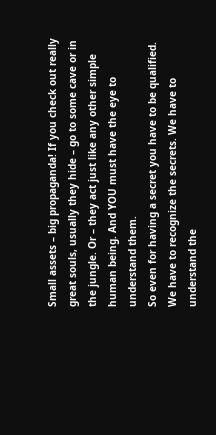Small assets – big propaganda! If you check out really great souls, usually they hide – go to some cave or in the jungle. Or – they act just like any other simple human being. And YOU must have the eye to understand them.
So even for having a secret you have to be qualified. We have to recognize the secrets. We have to understand the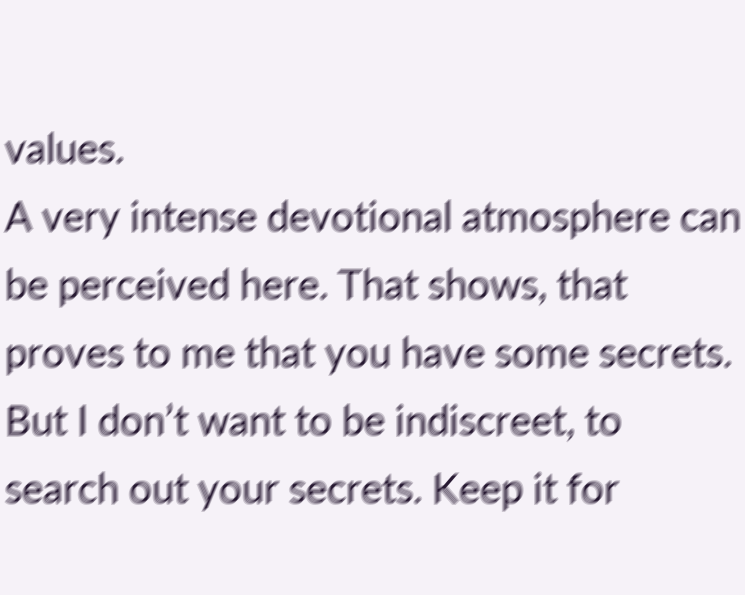values.
A very intense devotional atmosphere can be perceived here. That shows, that proves to me that you have some secrets. But I don’t want to be indiscreet, to search out your secrets. Keep it for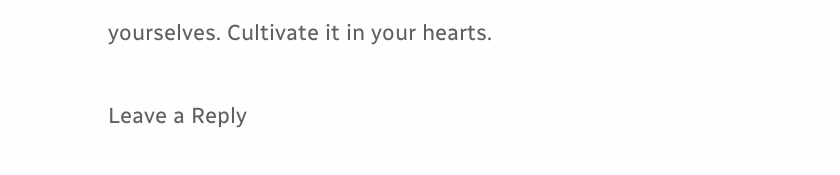yourselves. Cultivate it in your hearts.

Leave a Reply